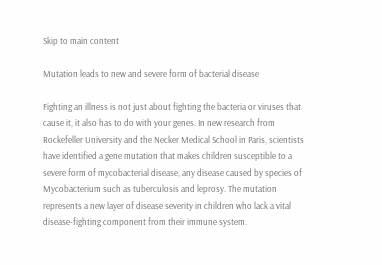Skip to main content

Mutation leads to new and severe form of bacterial disease

Fighting an illness is not just about fighting the bacteria or viruses that cause it, it also has to do with your genes. In new research from Rockefeller University and the Necker Medical School in Paris, scientists have identified a gene mutation that makes children susceptible to a severe form of mycobacterial disease, any disease caused by species of Mycobacterium such as tuberculosis and leprosy. The mutation represents a new layer of disease severity in children who lack a vital disease-fighting component from their immune system.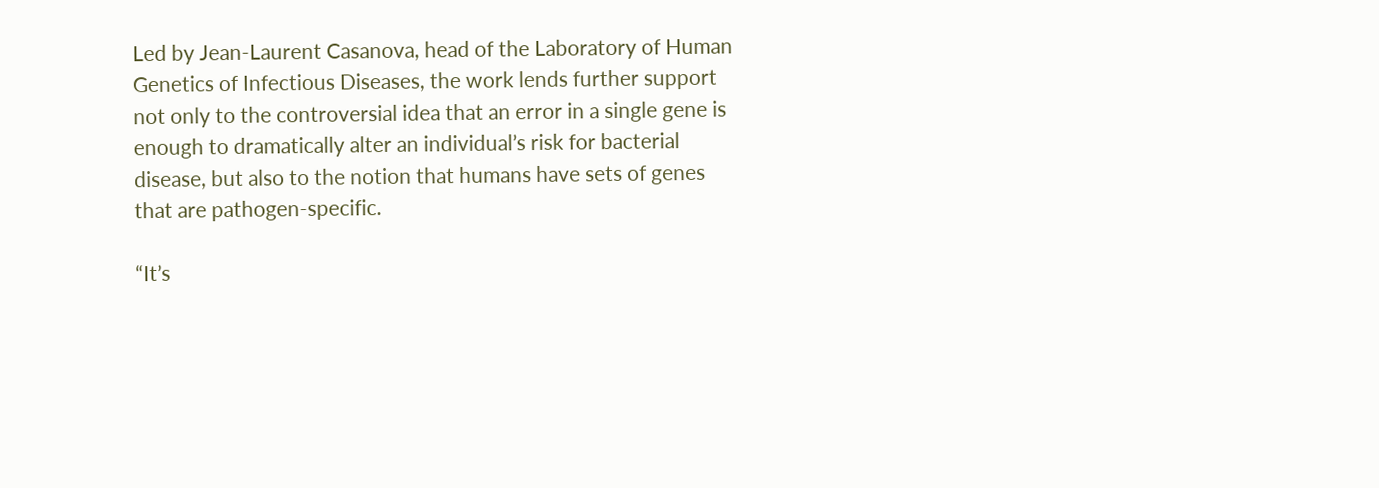Led by Jean-Laurent Casanova, head of the Laboratory of Human Genetics of Infectious Diseases, the work lends further support not only to the controversial idea that an error in a single gene is enough to dramatically alter an individual’s risk for bacterial disease, but also to the notion that humans have sets of genes that are pathogen-specific.

“It’s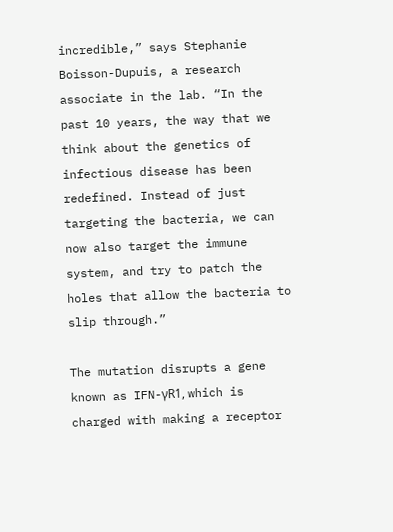incredible,” says Stephanie Boisson-Dupuis, a research associate in the lab. “In the past 10 years, the way that we think about the genetics of infectious disease has been redefined. Instead of just targeting the bacteria, we can now also target the immune system, and try to patch the holes that allow the bacteria to slip through.”

The mutation disrupts a gene known as IFN-γR1, which is charged with making a receptor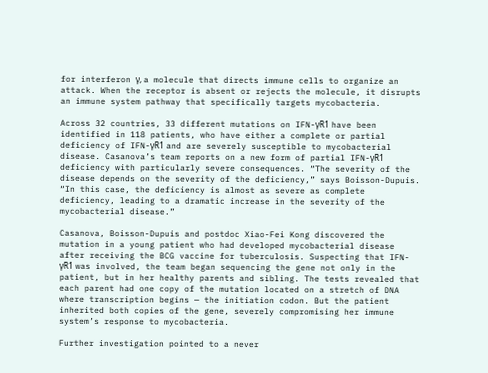for interferon γ, a molecule that directs immune cells to organize an attack. When the receptor is absent or rejects the molecule, it disrupts an immune system pathway that specifically targets mycobacteria.

Across 32 countries, 33 different mutations on IFN-γR1 have been identified in 118 patients, who have either a complete or partial deficiency of IFN-γR1 and are severely susceptible to mycobacterial disease. Casanova’s team reports on a new form of partial IFN-γR1 deficiency with particularly severe consequences. “The severity of the disease depends on the severity of the deficiency,” says Boisson-Dupuis. “In this case, the deficiency is almost as severe as complete deficiency, leading to a dramatic increase in the severity of the mycobacterial disease.”

Casanova, Boisson-Dupuis and postdoc Xiao-Fei Kong discovered the mutation in a young patient who had developed mycobacterial disease after receiving the BCG vaccine for tuberculosis. Suspecting that IFN-γR1 was involved, the team began sequencing the gene not only in the patient, but in her healthy parents and sibling. The tests revealed that each parent had one copy of the mutation located on a stretch of DNA where transcription begins — the initiation codon. But the patient inherited both copies of the gene, severely compromising her immune system’s response to mycobacteria.

Further investigation pointed to a never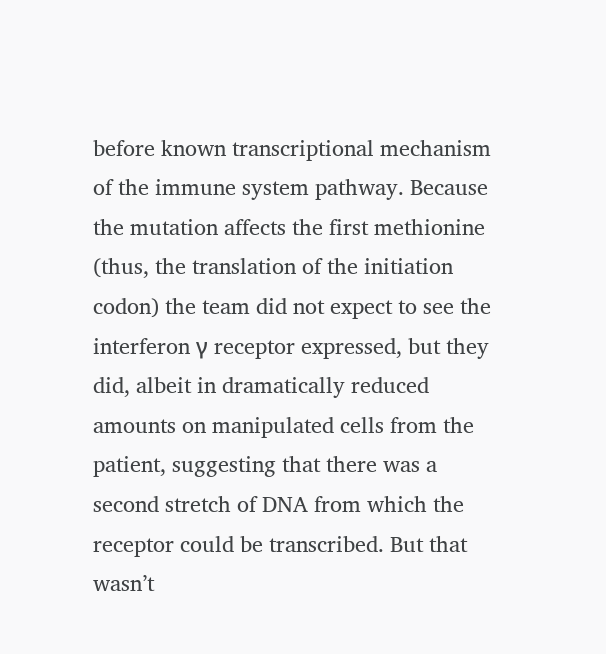before known transcriptional mechanism of the immune system pathway. Because the mutation affects the first methionine (thus, the translation of the initiation codon) the team did not expect to see the interferon γ receptor expressed, but they did, albeit in dramatically reduced amounts on manipulated cells from the patient, suggesting that there was a second stretch of DNA from which the receptor could be transcribed. But that wasn’t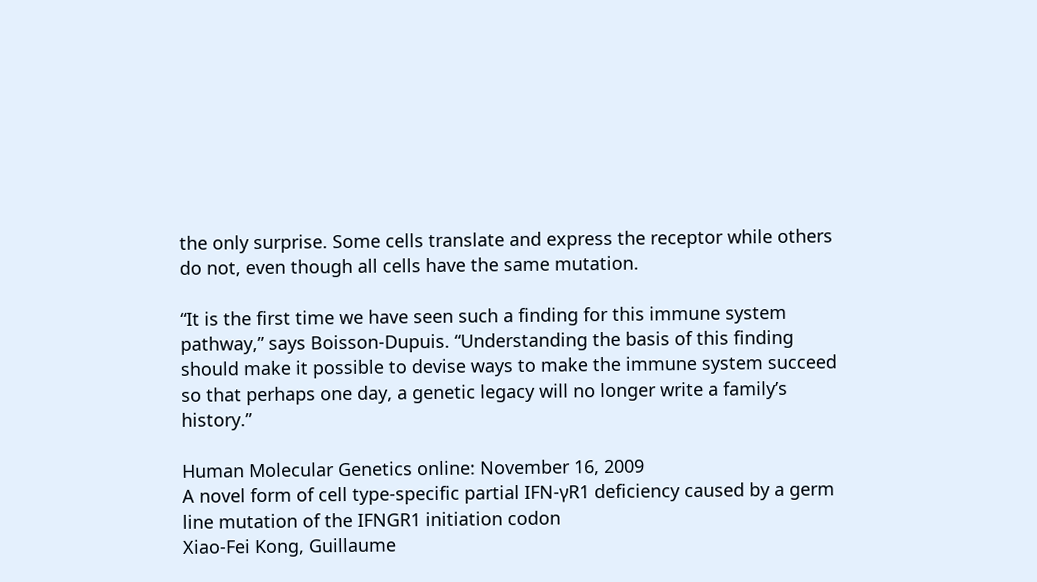the only surprise. Some cells translate and express the receptor while others do not, even though all cells have the same mutation.

“It is the first time we have seen such a finding for this immune system pathway,” says Boisson-Dupuis. “Understanding the basis of this finding should make it possible to devise ways to make the immune system succeed so that perhaps one day, a genetic legacy will no longer write a family’s history.”

Human Molecular Genetics online: November 16, 2009
A novel form of cell type-specific partial IFN-γR1 deficiency caused by a germ line mutation of the IFNGR1 initiation codon
Xiao-Fei Kong, Guillaume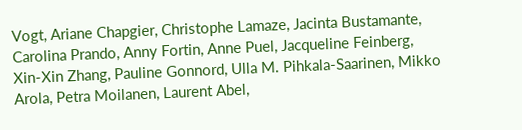Vogt, Ariane Chapgier, Christophe Lamaze, Jacinta Bustamante, Carolina Prando, Anny Fortin, Anne Puel, Jacqueline Feinberg, Xin-Xin Zhang, Pauline Gonnord, Ulla M. Pihkala-Saarinen, Mikko Arola, Petra Moilanen, Laurent Abel,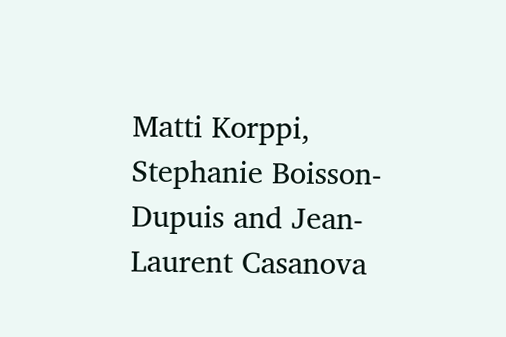Matti Korppi, Stephanie Boisson-Dupuis and Jean-Laurent Casanova